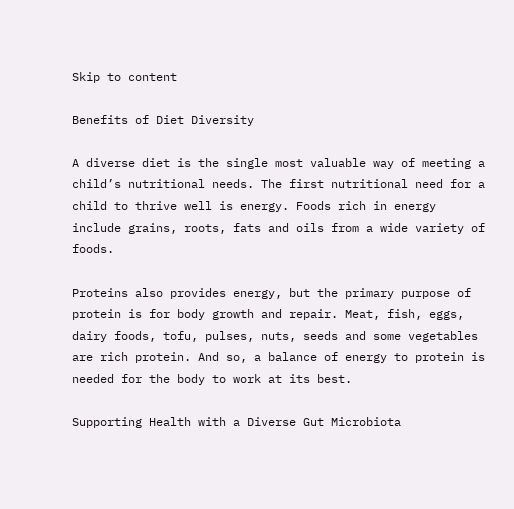Skip to content

Benefits of Diet Diversity

A diverse diet is the single most valuable way of meeting a child’s nutritional needs. The first nutritional need for a child to thrive well is energy. Foods rich in energy include grains, roots, fats and oils from a wide variety of foods.

Proteins also provides energy, but the primary purpose of protein is for body growth and repair. Meat, fish, eggs, dairy foods, tofu, pulses, nuts, seeds and some vegetables are rich protein. And so, a balance of energy to protein is needed for the body to work at its best.

Supporting Health with a Diverse Gut Microbiota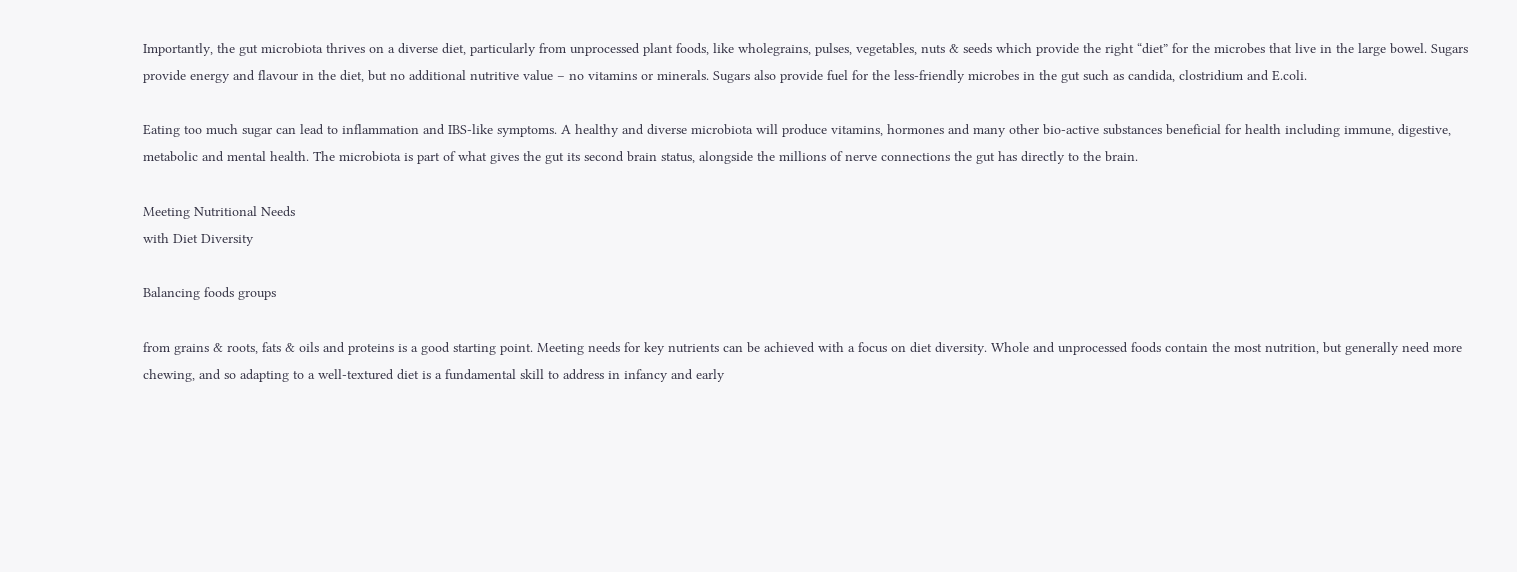Importantly, the gut microbiota thrives on a diverse diet, particularly from unprocessed plant foods, like wholegrains, pulses, vegetables, nuts & seeds which provide the right “diet” for the microbes that live in the large bowel. Sugars provide energy and flavour in the diet, but no additional nutritive value – no vitamins or minerals. Sugars also provide fuel for the less-friendly microbes in the gut such as candida, clostridium and E.coli.

Eating too much sugar can lead to inflammation and IBS-like symptoms. A healthy and diverse microbiota will produce vitamins, hormones and many other bio-active substances beneficial for health including immune, digestive, metabolic and mental health. The microbiota is part of what gives the gut its second brain status, alongside the millions of nerve connections the gut has directly to the brain.

Meeting Nutritional Needs
with Diet Diversity

Balancing foods groups

from grains & roots, fats & oils and proteins is a good starting point. Meeting needs for key nutrients can be achieved with a focus on diet diversity. Whole and unprocessed foods contain the most nutrition, but generally need more chewing, and so adapting to a well-textured diet is a fundamental skill to address in infancy and early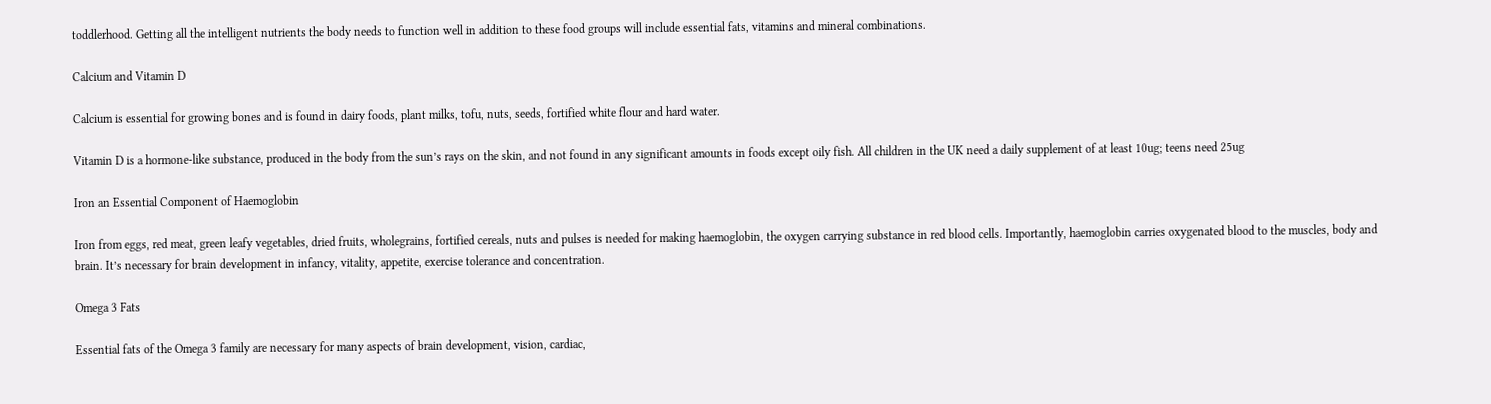toddlerhood. Getting all the intelligent nutrients the body needs to function well in addition to these food groups will include essential fats, vitamins and mineral combinations.

Calcium and Vitamin D

Calcium is essential for growing bones and is found in dairy foods, plant milks, tofu, nuts, seeds, fortified white flour and hard water.

Vitamin D is a hormone-like substance, produced in the body from the sun’s rays on the skin, and not found in any significant amounts in foods except oily fish. All children in the UK need a daily supplement of at least 10ug; teens need 25ug

Iron an Essential Component of Haemoglobin

Iron from eggs, red meat, green leafy vegetables, dried fruits, wholegrains, fortified cereals, nuts and pulses is needed for making haemoglobin, the oxygen carrying substance in red blood cells. Importantly, haemoglobin carries oxygenated blood to the muscles, body and brain. It’s necessary for brain development in infancy, vitality, appetite, exercise tolerance and concentration.

Omega 3 Fats

Essential fats of the Omega 3 family are necessary for many aspects of brain development, vision, cardiac,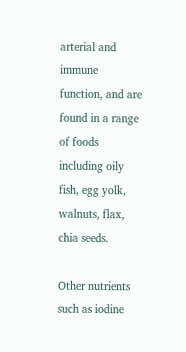arterial and immune function, and are found in a range of foods including oily fish, egg yolk, walnuts, flax, chia seeds.

Other nutrients such as iodine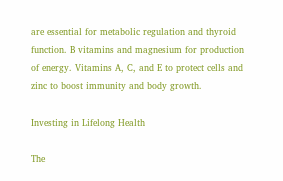are essential for metabolic regulation and thyroid function. B vitamins and magnesium for production of energy. Vitamins A, C, and E to protect cells and zinc to boost immunity and body growth.

Investing in Lifelong Health

The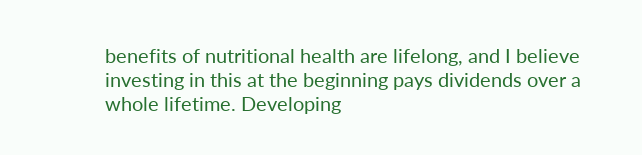benefits of nutritional health are lifelong, and I believe investing in this at the beginning pays dividends over a whole lifetime. Developing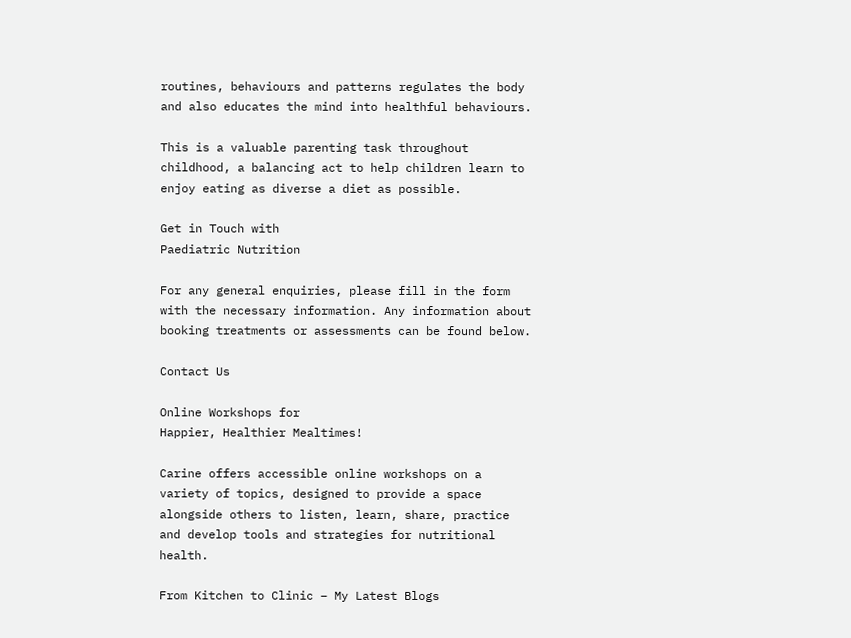routines, behaviours and patterns regulates the body and also educates the mind into healthful behaviours.

This is a valuable parenting task throughout childhood, a balancing act to help children learn to enjoy eating as diverse a diet as possible.

Get in Touch with
Paediatric Nutrition

For any general enquiries, please fill in the form with the necessary information. Any information about booking treatments or assessments can be found below.

Contact Us

Online Workshops for
Happier, Healthier Mealtimes!

Carine offers accessible online workshops on a variety of topics, designed to provide a space alongside others to listen, learn, share, practice and develop tools and strategies for nutritional health.

From Kitchen to Clinic – My Latest Blogs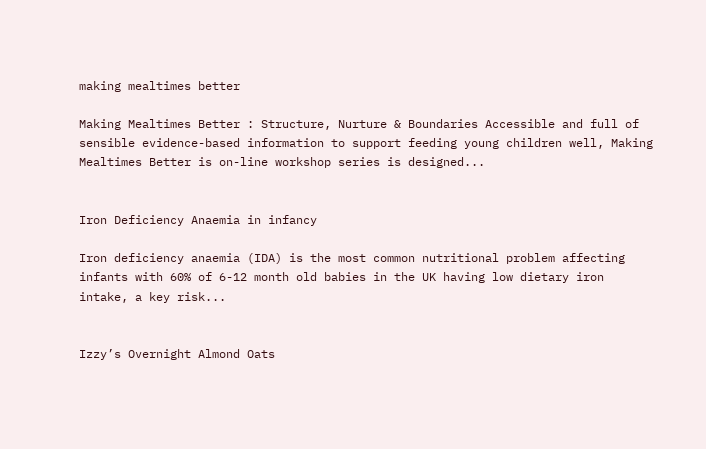making mealtimes better

Making Mealtimes Better : Structure, Nurture & Boundaries Accessible and full of sensible evidence-based information to support feeding young children well, Making Mealtimes Better is on-line workshop series is designed...


Iron Deficiency Anaemia in infancy

Iron deficiency anaemia (IDA) is the most common nutritional problem affecting infants with 60% of 6-12 month old babies in the UK having low dietary iron intake, a key risk...


Izzy’s Overnight Almond Oats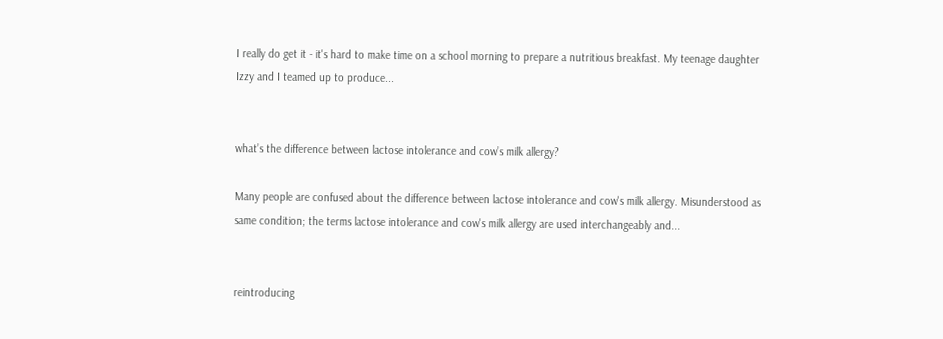I really do get it - it's hard to make time on a school morning to prepare a nutritious breakfast. My teenage daughter Izzy and I teamed up to produce...


what’s the difference between lactose intolerance and cow’s milk allergy?

Many people are confused about the difference between lactose intolerance and cow's milk allergy. Misunderstood as same condition; the terms lactose intolerance and cow's milk allergy are used interchangeably and...


reintroducing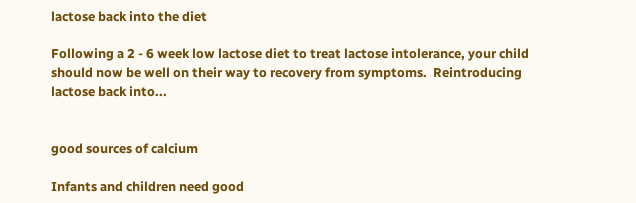lactose back into the diet

Following a 2 - 6 week low lactose diet to treat lactose intolerance, your child should now be well on their way to recovery from symptoms.  Reintroducing lactose back into...


good sources of calcium

Infants and children need good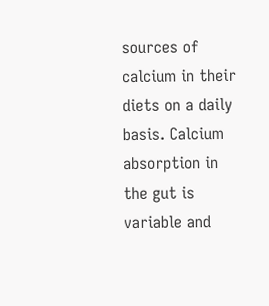sources of calcium in their diets on a daily basis. Calcium absorption in the gut is variable and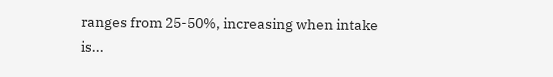ranges from 25-50%, increasing when intake is...